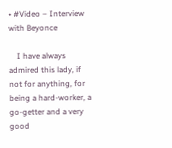• #Video – Interview with Beyonce

    I have always admired this lady, if not for anything, for being a hard-worker, a go-getter and a very good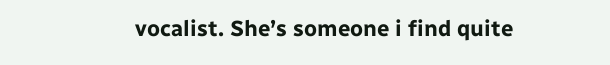vocalist. She’s someone i find quite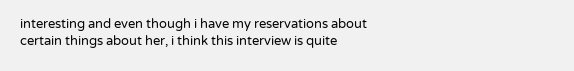interesting and even though i have my reservations about certain things about her, i think this interview is quite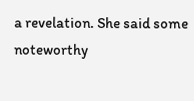a revelation. She said some noteworthy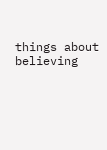things about believing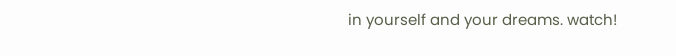in yourself and your dreams. watch!